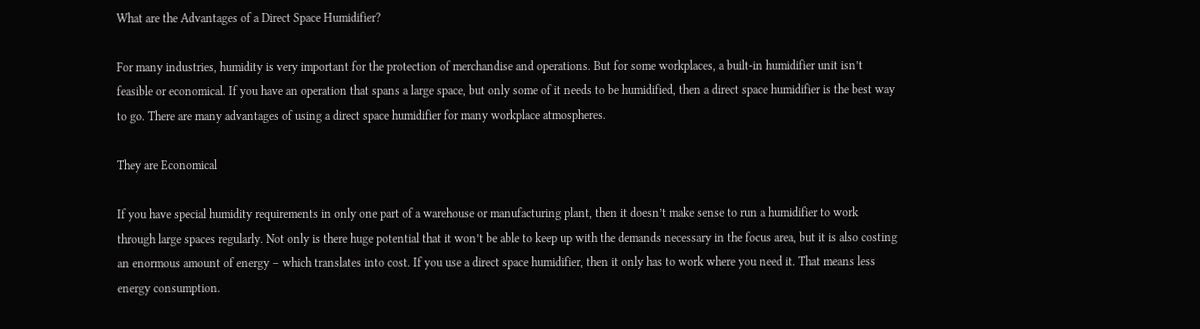What are the Advantages of a Direct Space Humidifier?

For many industries, humidity is very important for the protection of merchandise and operations. But for some workplaces, a built-in humidifier unit isn’t feasible or economical. If you have an operation that spans a large space, but only some of it needs to be humidified, then a direct space humidifier is the best way to go. There are many advantages of using a direct space humidifier for many workplace atmospheres.

They are Economical

If you have special humidity requirements in only one part of a warehouse or manufacturing plant, then it doesn’t make sense to run a humidifier to work through large spaces regularly. Not only is there huge potential that it won’t be able to keep up with the demands necessary in the focus area, but it is also costing an enormous amount of energy – which translates into cost. If you use a direct space humidifier, then it only has to work where you need it. That means less energy consumption.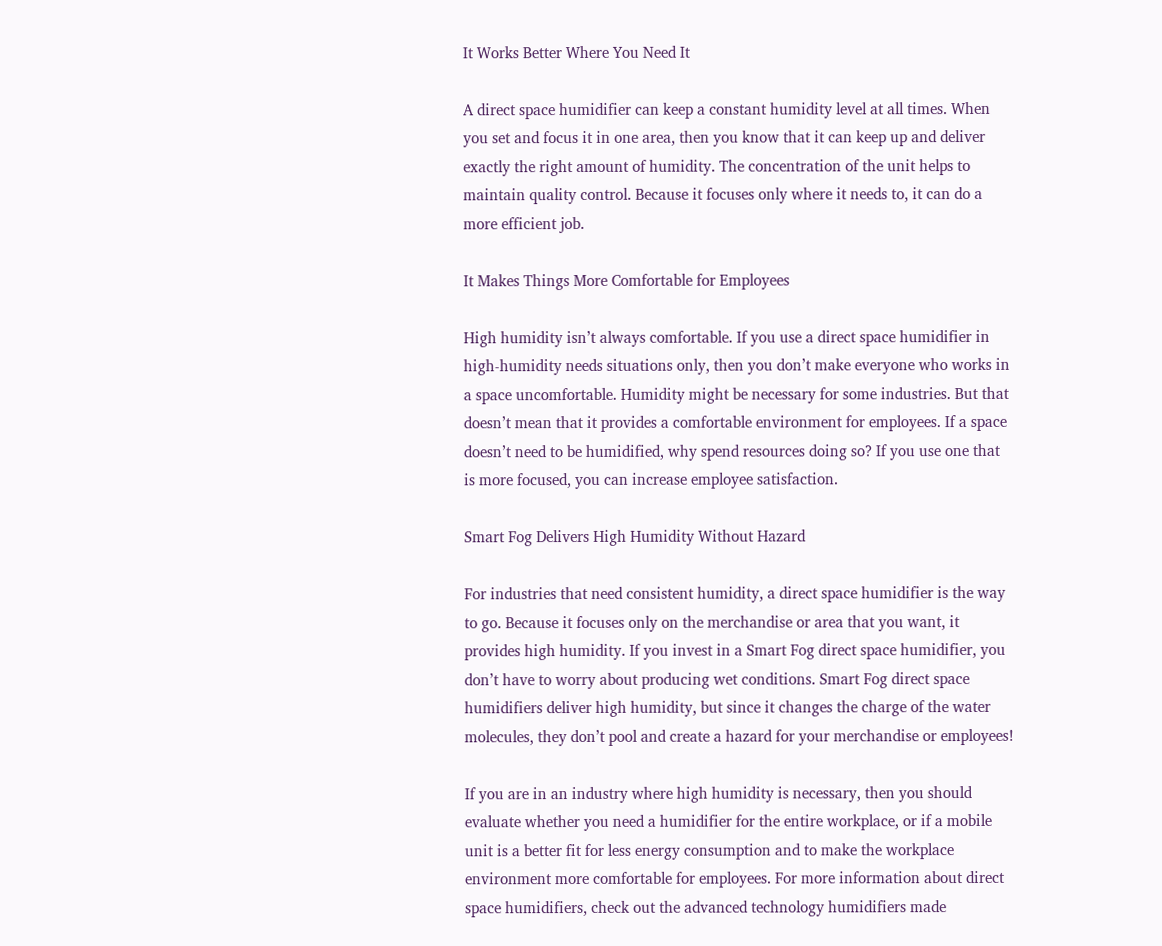It Works Better Where You Need It

A direct space humidifier can keep a constant humidity level at all times. When you set and focus it in one area, then you know that it can keep up and deliver exactly the right amount of humidity. The concentration of the unit helps to maintain quality control. Because it focuses only where it needs to, it can do a more efficient job.

It Makes Things More Comfortable for Employees

High humidity isn’t always comfortable. If you use a direct space humidifier in high-humidity needs situations only, then you don’t make everyone who works in a space uncomfortable. Humidity might be necessary for some industries. But that doesn’t mean that it provides a comfortable environment for employees. If a space doesn’t need to be humidified, why spend resources doing so? If you use one that is more focused, you can increase employee satisfaction.

Smart Fog Delivers High Humidity Without Hazard

For industries that need consistent humidity, a direct space humidifier is the way to go. Because it focuses only on the merchandise or area that you want, it provides high humidity. If you invest in a Smart Fog direct space humidifier, you don’t have to worry about producing wet conditions. Smart Fog direct space humidifiers deliver high humidity, but since it changes the charge of the water molecules, they don’t pool and create a hazard for your merchandise or employees!

If you are in an industry where high humidity is necessary, then you should evaluate whether you need a humidifier for the entire workplace, or if a mobile unit is a better fit for less energy consumption and to make the workplace environment more comfortable for employees. For more information about direct space humidifiers, check out the advanced technology humidifiers made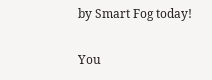by Smart Fog today!

You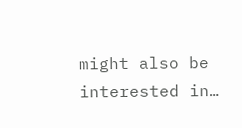might also be interested in…